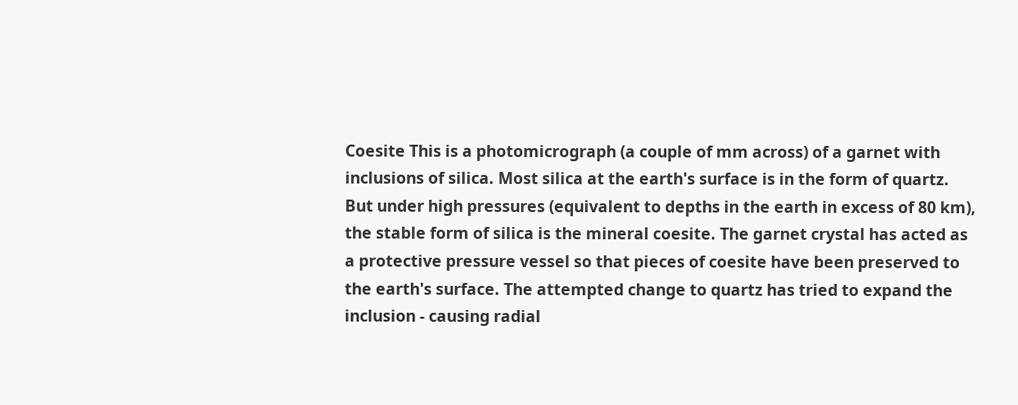Coesite This is a photomicrograph (a couple of mm across) of a garnet with inclusions of silica. Most silica at the earth's surface is in the form of quartz. But under high pressures (equivalent to depths in the earth in excess of 80 km), the stable form of silica is the mineral coesite. The garnet crystal has acted as a protective pressure vessel so that pieces of coesite have been preserved to the earth's surface. The attempted change to quartz has tried to expand the inclusion - causing radial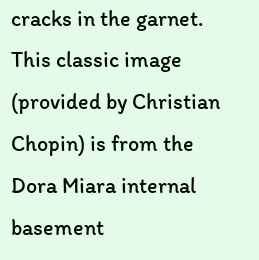cracks in the garnet. This classic image (provided by Christian Chopin) is from the Dora Miara internal basement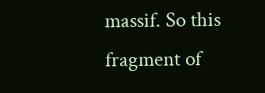massif. So this fragment of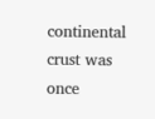continental crust was once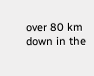over 80 km down in the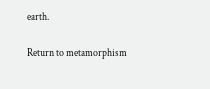earth.

Return to metamorphism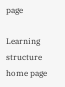page

Learning structure home page